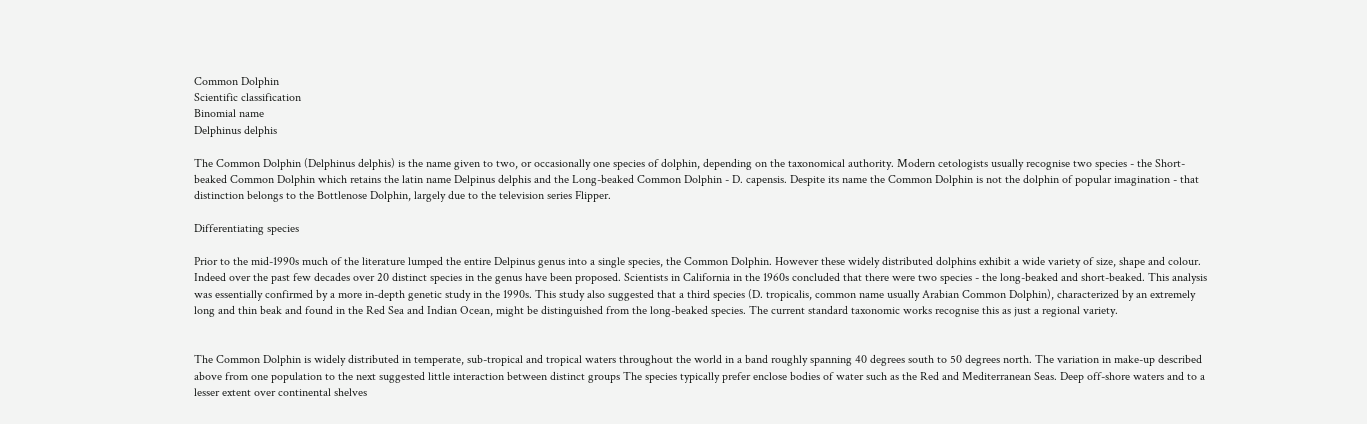Common Dolphin
Scientific classification
Binomial name
Delphinus delphis

The Common Dolphin (Delphinus delphis) is the name given to two, or occasionally one species of dolphin, depending on the taxonomical authority. Modern cetologists usually recognise two species - the Short-beaked Common Dolphin which retains the latin name Delpinus delphis and the Long-beaked Common Dolphin - D. capensis. Despite its name the Common Dolphin is not the dolphin of popular imagination - that distinction belongs to the Bottlenose Dolphin, largely due to the television series Flipper.

Differentiating species

Prior to the mid-1990s much of the literature lumped the entire Delpinus genus into a single species, the Common Dolphin. However these widely distributed dolphins exhibit a wide variety of size, shape and colour. Indeed over the past few decades over 20 distinct species in the genus have been proposed. Scientists in California in the 1960s concluded that there were two species - the long-beaked and short-beaked. This analysis was essentially confirmed by a more in-depth genetic study in the 1990s. This study also suggested that a third species (D. tropicalis, common name usually Arabian Common Dolphin), characterized by an extremely long and thin beak and found in the Red Sea and Indian Ocean, might be distinguished from the long-beaked species. The current standard taxonomic works recognise this as just a regional variety.


The Common Dolphin is widely distributed in temperate, sub-tropical and tropical waters throughout the world in a band roughly spanning 40 degrees south to 50 degrees north. The variation in make-up described above from one population to the next suggested little interaction between distinct groups The species typically prefer enclose bodies of water such as the Red and Mediterranean Seas. Deep off-shore waters and to a lesser extent over continental shelves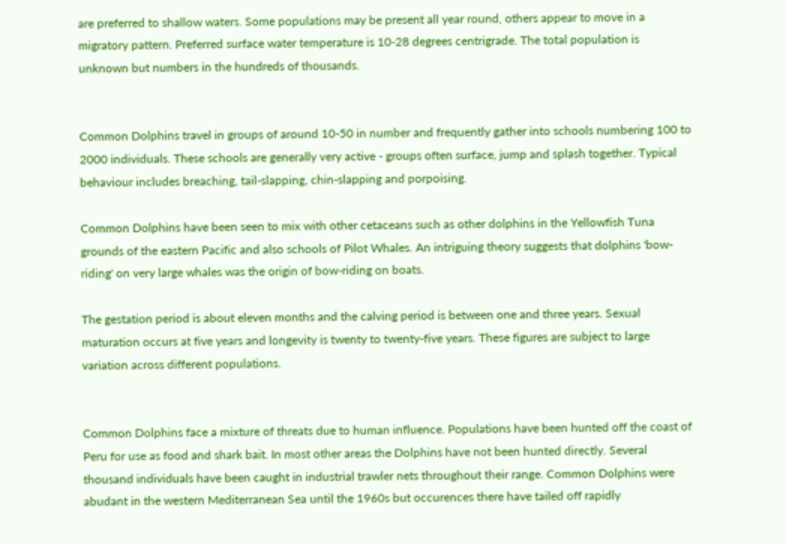are preferred to shallow waters. Some populations may be present all year round, others appear to move in a migratory pattern. Preferred surface water temperature is 10-28 degrees centrigrade. The total population is unknown but numbers in the hundreds of thousands.


Common Dolphins travel in groups of around 10-50 in number and frequently gather into schools numbering 100 to 2000 individuals. These schools are generally very active - groups often surface, jump and splash together. Typical behaviour includes breaching, tail-slapping, chin-slapping and porpoising.

Common Dolphins have been seen to mix with other cetaceans such as other dolphins in the Yellowfish Tuna grounds of the eastern Pacific and also schools of Pilot Whales. An intriguing theory suggests that dolphins 'bow-riding' on very large whales was the origin of bow-riding on boats.

The gestation period is about eleven months and the calving period is between one and three years. Sexual maturation occurs at five years and longevity is twenty to twenty-five years. These figures are subject to large variation across different populations.


Common Dolphins face a mixture of threats due to human influence. Populations have been hunted off the coast of Peru for use as food and shark bait. In most other areas the Dolphins have not been hunted directly. Several thousand individuals have been caught in industrial trawler nets throughout their range. Common Dolphins were abudant in the western Mediterranean Sea until the 1960s but occurences there have tailed off rapidly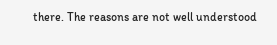there. The reasons are not well understood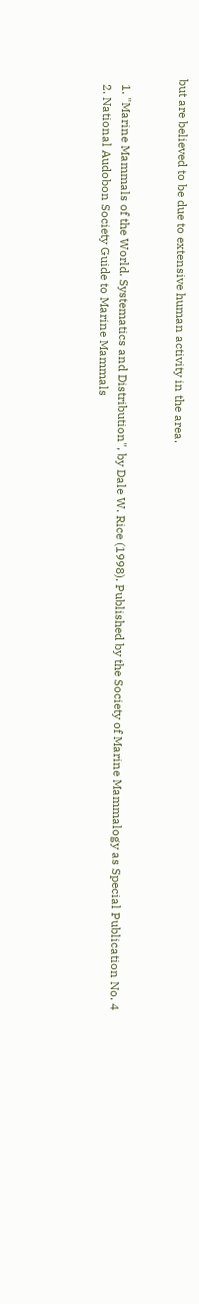but are believed to be due to extensive human activity in the area.


  1. "Marine Mammals of the World. Systematics and Distribution", by Dale W. Rice (1998). Published by the Society of Marine Mammalogy as Special Publication No. 4
  2. National Audobon Society Guide to Marine Mammals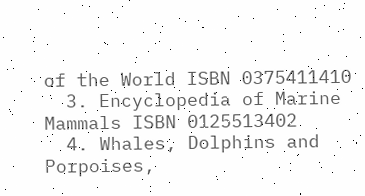of the World ISBN 0375411410
  3. Encyclopedia of Marine Mammals ISBN 0125513402
  4. Whales, Dolphins and Porpoises,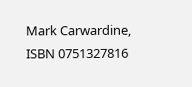Mark Carwardine, ISBN 0751327816